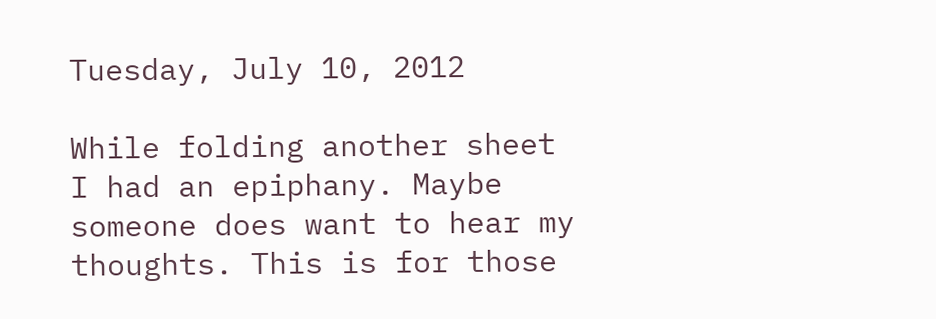Tuesday, July 10, 2012

While folding another sheet I had an epiphany. Maybe someone does want to hear my thoughts. This is for those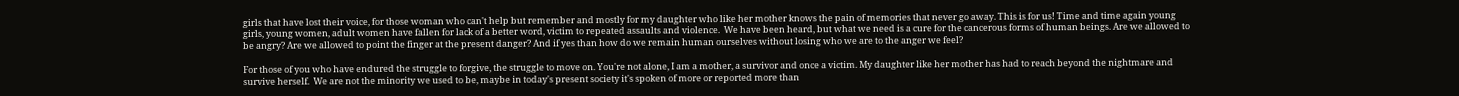girls that have lost their voice, for those woman who can't help but remember and mostly for my daughter who like her mother knows the pain of memories that never go away. This is for us! Time and time again young girls, young women, adult women have fallen for lack of a better word, victim to repeated assaults and violence.  We have been heard, but what we need is a cure for the cancerous forms of human beings. Are we allowed to be angry? Are we allowed to point the finger at the present danger? And if yes than how do we remain human ourselves without losing who we are to the anger we feel?

For those of you who have endured the struggle to forgive, the struggle to move on. You're not alone, I am a mother, a survivor and once a victim. My daughter like her mother has had to reach beyond the nightmare and survive herself.  We are not the minority we used to be, maybe in today's present society it's spoken of more or reported more than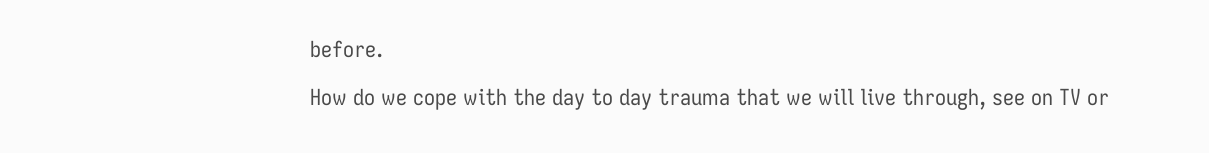before.

How do we cope with the day to day trauma that we will live through, see on TV or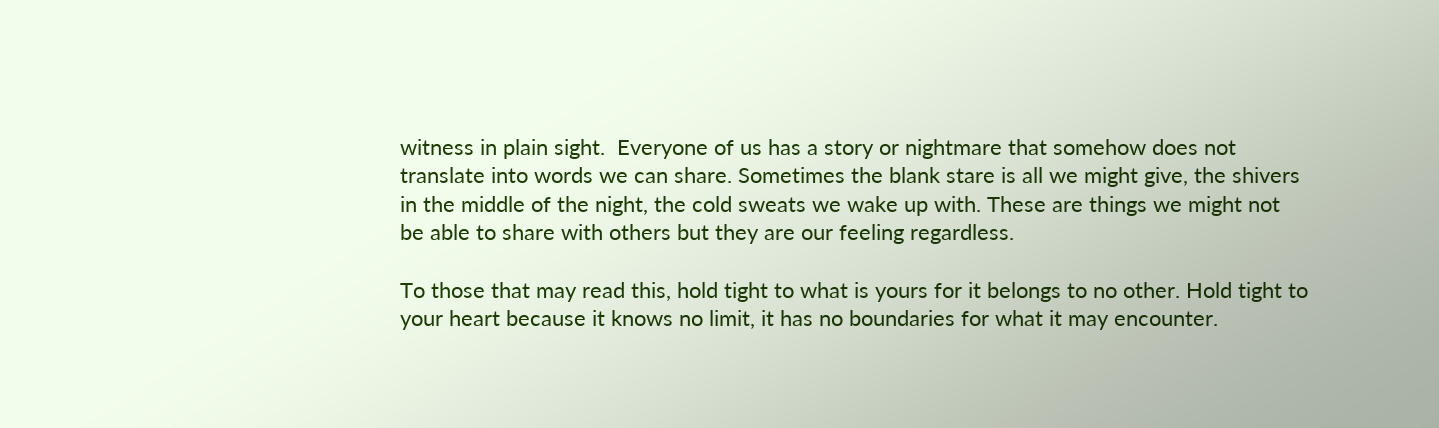witness in plain sight.  Everyone of us has a story or nightmare that somehow does not translate into words we can share. Sometimes the blank stare is all we might give, the shivers in the middle of the night, the cold sweats we wake up with. These are things we might not be able to share with others but they are our feeling regardless.

To those that may read this, hold tight to what is yours for it belongs to no other. Hold tight to your heart because it knows no limit, it has no boundaries for what it may encounter.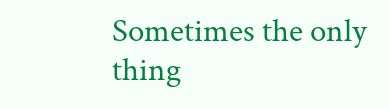Sometimes the only thing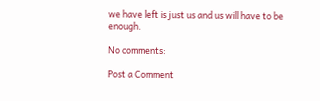we have left is just us and us will have to be enough.

No comments:

Post a Comment